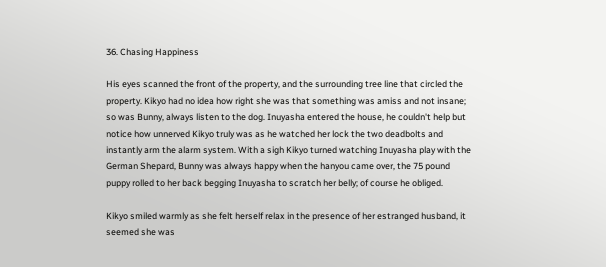36. Chasing Happiness

His eyes scanned the front of the property, and the surrounding tree line that circled the property. Kikyo had no idea how right she was that something was amiss and not insane; so was Bunny, always listen to the dog. Inuyasha entered the house, he couldn't help but notice how unnerved Kikyo truly was as he watched her lock the two deadbolts and instantly arm the alarm system. With a sigh Kikyo turned watching Inuyasha play with the German Shepard, Bunny was always happy when the hanyou came over, the 75 pound puppy rolled to her back begging Inuyasha to scratch her belly; of course he obliged.

Kikyo smiled warmly as she felt herself relax in the presence of her estranged husband, it seemed she was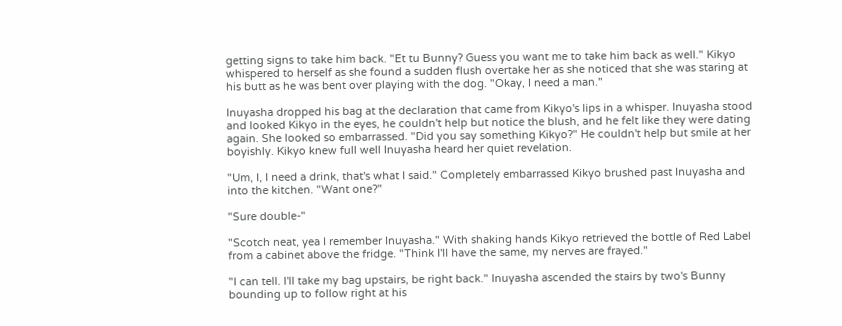getting signs to take him back. "Et tu Bunny? Guess you want me to take him back as well." Kikyo whispered to herself as she found a sudden flush overtake her as she noticed that she was staring at his butt as he was bent over playing with the dog. "Okay, I need a man."

Inuyasha dropped his bag at the declaration that came from Kikyo's lips in a whisper. Inuyasha stood and looked Kikyo in the eyes, he couldn't help but notice the blush, and he felt like they were dating again. She looked so embarrassed. "Did you say something Kikyo?" He couldn't help but smile at her boyishly. Kikyo knew full well Inuyasha heard her quiet revelation.

"Um, I, I need a drink, that's what I said." Completely embarrassed Kikyo brushed past Inuyasha and into the kitchen. "Want one?"

"Sure double-"

"Scotch neat, yea I remember Inuyasha." With shaking hands Kikyo retrieved the bottle of Red Label from a cabinet above the fridge. "Think I'll have the same, my nerves are frayed."

"I can tell. I'll take my bag upstairs, be right back." Inuyasha ascended the stairs by two's Bunny bounding up to follow right at his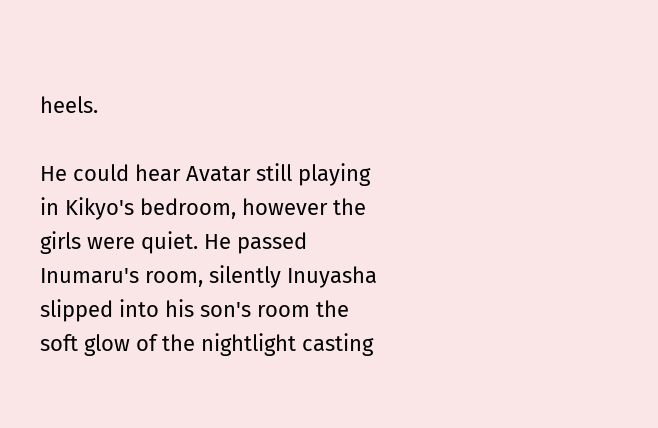heels.

He could hear Avatar still playing in Kikyo's bedroom, however the girls were quiet. He passed Inumaru's room, silently Inuyasha slipped into his son's room the soft glow of the nightlight casting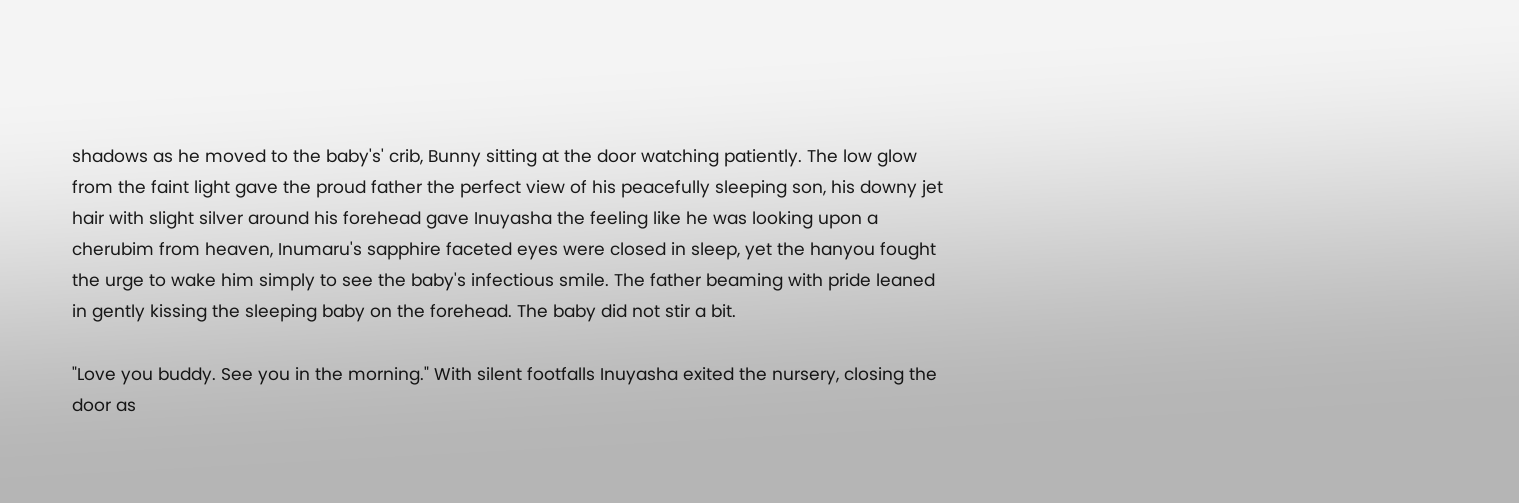shadows as he moved to the baby's' crib, Bunny sitting at the door watching patiently. The low glow from the faint light gave the proud father the perfect view of his peacefully sleeping son, his downy jet hair with slight silver around his forehead gave Inuyasha the feeling like he was looking upon a cherubim from heaven, Inumaru's sapphire faceted eyes were closed in sleep, yet the hanyou fought the urge to wake him simply to see the baby's infectious smile. The father beaming with pride leaned in gently kissing the sleeping baby on the forehead. The baby did not stir a bit.

"Love you buddy. See you in the morning." With silent footfalls Inuyasha exited the nursery, closing the door as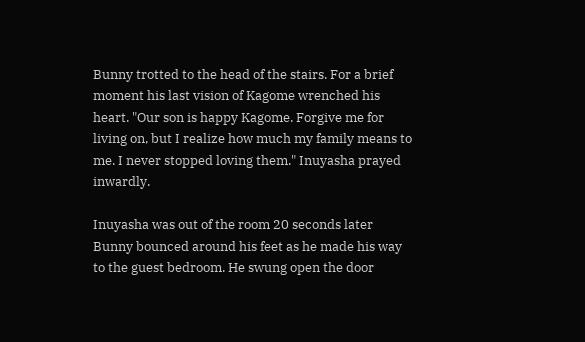Bunny trotted to the head of the stairs. For a brief moment his last vision of Kagome wrenched his heart. "Our son is happy Kagome. Forgive me for living on, but I realize how much my family means to me. I never stopped loving them." Inuyasha prayed inwardly.

Inuyasha was out of the room 20 seconds later Bunny bounced around his feet as he made his way to the guest bedroom. He swung open the door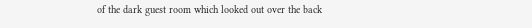of the dark guest room which looked out over the back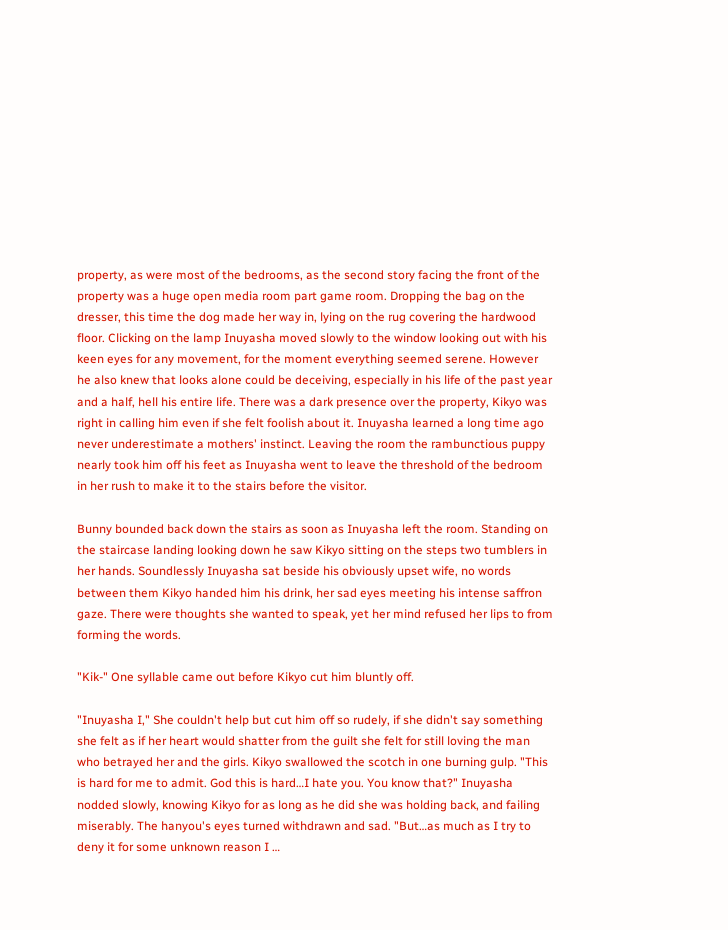property, as were most of the bedrooms, as the second story facing the front of the property was a huge open media room part game room. Dropping the bag on the dresser, this time the dog made her way in, lying on the rug covering the hardwood floor. Clicking on the lamp Inuyasha moved slowly to the window looking out with his keen eyes for any movement, for the moment everything seemed serene. However he also knew that looks alone could be deceiving, especially in his life of the past year and a half, hell his entire life. There was a dark presence over the property, Kikyo was right in calling him even if she felt foolish about it. Inuyasha learned a long time ago never underestimate a mothers' instinct. Leaving the room the rambunctious puppy nearly took him off his feet as Inuyasha went to leave the threshold of the bedroom in her rush to make it to the stairs before the visitor.

Bunny bounded back down the stairs as soon as Inuyasha left the room. Standing on the staircase landing looking down he saw Kikyo sitting on the steps two tumblers in her hands. Soundlessly Inuyasha sat beside his obviously upset wife, no words between them Kikyo handed him his drink, her sad eyes meeting his intense saffron gaze. There were thoughts she wanted to speak, yet her mind refused her lips to from forming the words.

"Kik-" One syllable came out before Kikyo cut him bluntly off.

"Inuyasha I," She couldn't help but cut him off so rudely, if she didn't say something she felt as if her heart would shatter from the guilt she felt for still loving the man who betrayed her and the girls. Kikyo swallowed the scotch in one burning gulp. "This is hard for me to admit. God this is hard…I hate you. You know that?" Inuyasha nodded slowly, knowing Kikyo for as long as he did she was holding back, and failing miserably. The hanyou's eyes turned withdrawn and sad. "But…as much as I try to deny it for some unknown reason I …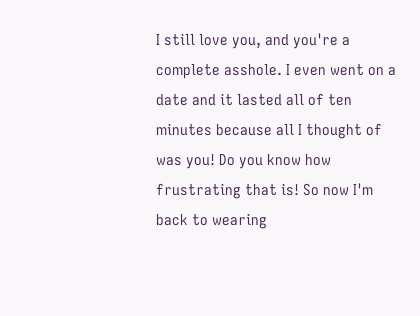I still love you, and you're a complete asshole. I even went on a date and it lasted all of ten minutes because all I thought of was you! Do you know how frustrating that is! So now I'm back to wearing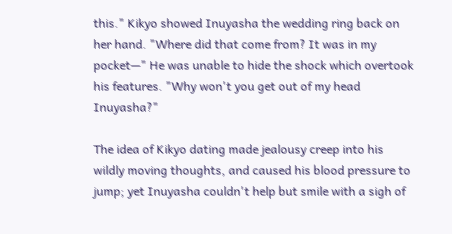this." Kikyo showed Inuyasha the wedding ring back on her hand. "Where did that come from? It was in my pocket—" He was unable to hide the shock which overtook his features. "Why won't you get out of my head Inuyasha?"

The idea of Kikyo dating made jealousy creep into his wildly moving thoughts, and caused his blood pressure to jump; yet Inuyasha couldn't help but smile with a sigh of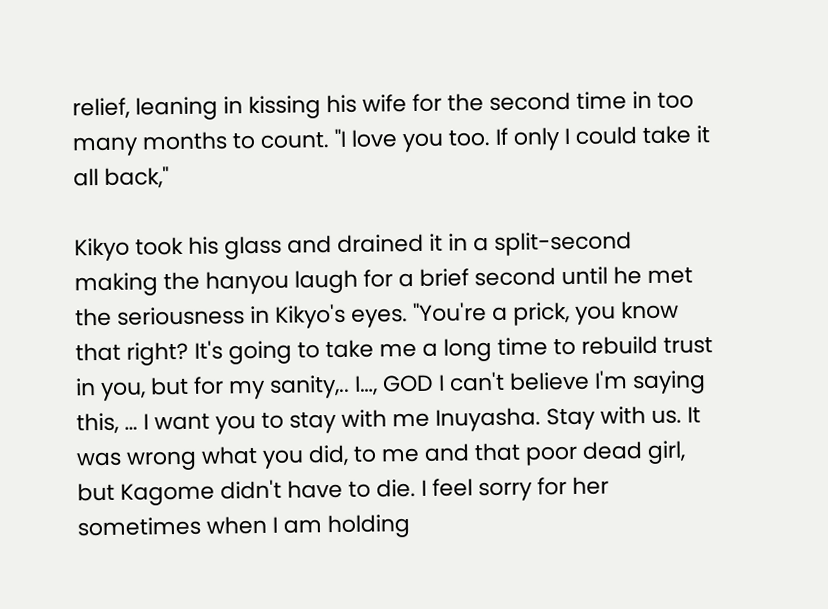relief, leaning in kissing his wife for the second time in too many months to count. "I love you too. If only I could take it all back,"

Kikyo took his glass and drained it in a split-second making the hanyou laugh for a brief second until he met the seriousness in Kikyo's eyes. "You're a prick, you know that right? It's going to take me a long time to rebuild trust in you, but for my sanity,.. I…, GOD I can't believe I'm saying this, … I want you to stay with me Inuyasha. Stay with us. It was wrong what you did, to me and that poor dead girl, but Kagome didn't have to die. I feel sorry for her sometimes when I am holding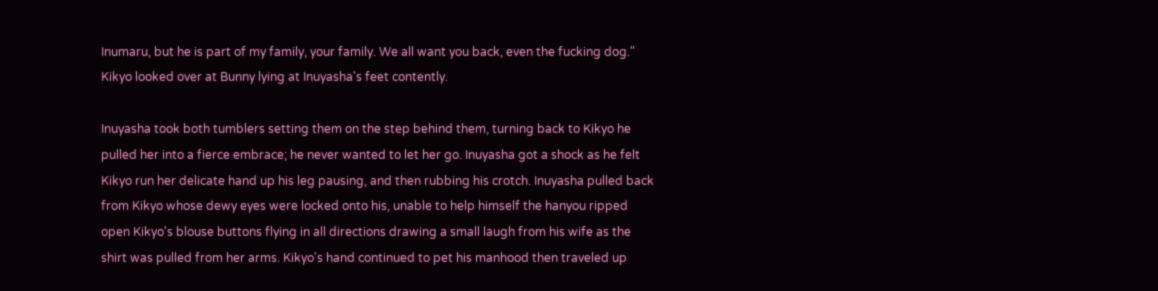Inumaru, but he is part of my family, your family. We all want you back, even the fucking dog." Kikyo looked over at Bunny lying at Inuyasha's feet contently.

Inuyasha took both tumblers setting them on the step behind them, turning back to Kikyo he pulled her into a fierce embrace; he never wanted to let her go. Inuyasha got a shock as he felt Kikyo run her delicate hand up his leg pausing, and then rubbing his crotch. Inuyasha pulled back from Kikyo whose dewy eyes were locked onto his, unable to help himself the hanyou ripped open Kikyo's blouse buttons flying in all directions drawing a small laugh from his wife as the shirt was pulled from her arms. Kikyo's hand continued to pet his manhood then traveled up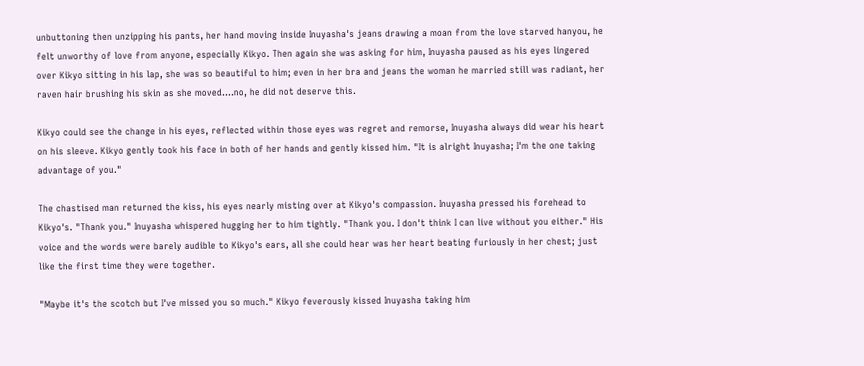unbuttoning then unzipping his pants, her hand moving inside Inuyasha's jeans drawing a moan from the love starved hanyou, he felt unworthy of love from anyone, especially Kikyo. Then again she was asking for him, Inuyasha paused as his eyes lingered over Kikyo sitting in his lap, she was so beautiful to him; even in her bra and jeans the woman he married still was radiant, her raven hair brushing his skin as she moved….no, he did not deserve this.

Kikyo could see the change in his eyes, reflected within those eyes was regret and remorse, Inuyasha always did wear his heart on his sleeve. Kikyo gently took his face in both of her hands and gently kissed him. "It is alright Inuyasha; I'm the one taking advantage of you."

The chastised man returned the kiss, his eyes nearly misting over at Kikyo's compassion. Inuyasha pressed his forehead to Kikyo's. "Thank you." Inuyasha whispered hugging her to him tightly. "Thank you. I don't think I can live without you either." His voice and the words were barely audible to Kikyo's ears, all she could hear was her heart beating furiously in her chest; just like the first time they were together.

"Maybe it's the scotch but I've missed you so much." Kikyo feverously kissed Inuyasha taking him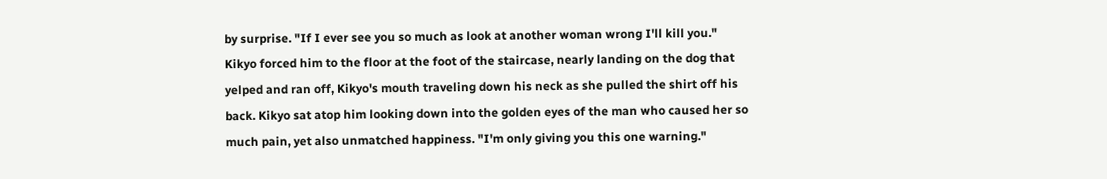by surprise. "If I ever see you so much as look at another woman wrong I'll kill you." Kikyo forced him to the floor at the foot of the staircase, nearly landing on the dog that yelped and ran off, Kikyo's mouth traveling down his neck as she pulled the shirt off his back. Kikyo sat atop him looking down into the golden eyes of the man who caused her so much pain, yet also unmatched happiness. "I'm only giving you this one warning."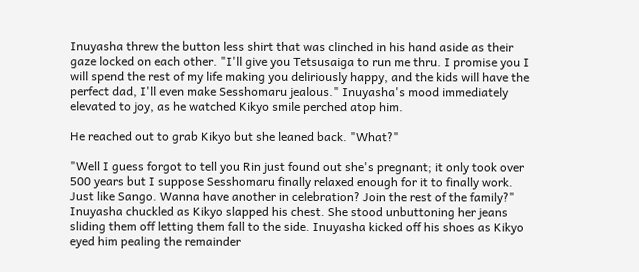Inuyasha threw the button less shirt that was clinched in his hand aside as their gaze locked on each other. "I'll give you Tetsusaiga to run me thru. I promise you I will spend the rest of my life making you deliriously happy, and the kids will have the perfect dad, I'll even make Sesshomaru jealous." Inuyasha's mood immediately elevated to joy, as he watched Kikyo smile perched atop him.

He reached out to grab Kikyo but she leaned back. "What?"

"Well I guess forgot to tell you Rin just found out she's pregnant; it only took over 500 years but I suppose Sesshomaru finally relaxed enough for it to finally work. Just like Sango. Wanna have another in celebration? Join the rest of the family?" Inuyasha chuckled as Kikyo slapped his chest. She stood unbuttoning her jeans sliding them off letting them fall to the side. Inuyasha kicked off his shoes as Kikyo eyed him pealing the remainder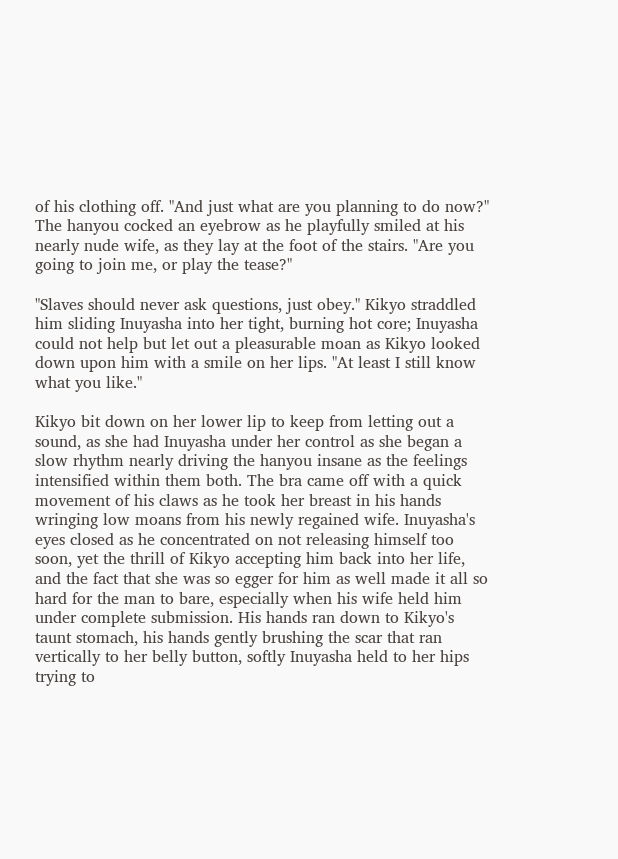of his clothing off. "And just what are you planning to do now?" The hanyou cocked an eyebrow as he playfully smiled at his nearly nude wife, as they lay at the foot of the stairs. "Are you going to join me, or play the tease?"

"Slaves should never ask questions, just obey." Kikyo straddled him sliding Inuyasha into her tight, burning hot core; Inuyasha could not help but let out a pleasurable moan as Kikyo looked down upon him with a smile on her lips. "At least I still know what you like."

Kikyo bit down on her lower lip to keep from letting out a sound, as she had Inuyasha under her control as she began a slow rhythm nearly driving the hanyou insane as the feelings intensified within them both. The bra came off with a quick movement of his claws as he took her breast in his hands wringing low moans from his newly regained wife. Inuyasha's eyes closed as he concentrated on not releasing himself too soon, yet the thrill of Kikyo accepting him back into her life, and the fact that she was so egger for him as well made it all so hard for the man to bare, especially when his wife held him under complete submission. His hands ran down to Kikyo's taunt stomach, his hands gently brushing the scar that ran vertically to her belly button, softly Inuyasha held to her hips trying to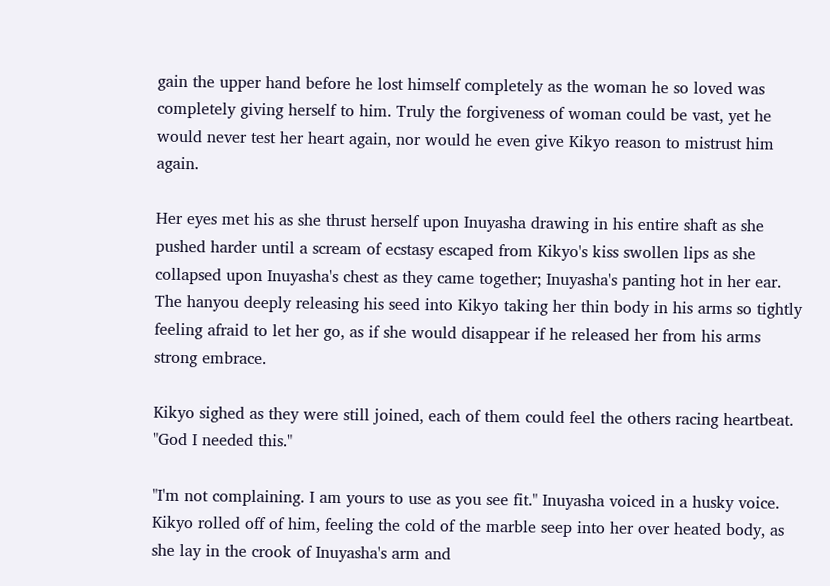gain the upper hand before he lost himself completely as the woman he so loved was completely giving herself to him. Truly the forgiveness of woman could be vast, yet he would never test her heart again, nor would he even give Kikyo reason to mistrust him again.

Her eyes met his as she thrust herself upon Inuyasha drawing in his entire shaft as she pushed harder until a scream of ecstasy escaped from Kikyo's kiss swollen lips as she collapsed upon Inuyasha's chest as they came together; Inuyasha's panting hot in her ear. The hanyou deeply releasing his seed into Kikyo taking her thin body in his arms so tightly feeling afraid to let her go, as if she would disappear if he released her from his arms strong embrace.

Kikyo sighed as they were still joined, each of them could feel the others racing heartbeat. "God I needed this."

"I'm not complaining. I am yours to use as you see fit." Inuyasha voiced in a husky voice. Kikyo rolled off of him, feeling the cold of the marble seep into her over heated body, as she lay in the crook of Inuyasha's arm and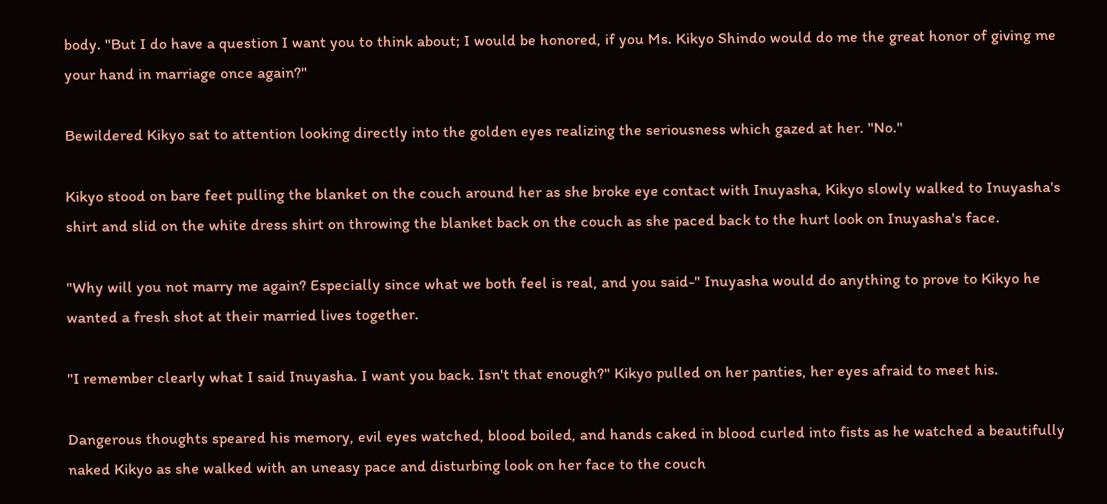body. "But I do have a question I want you to think about; I would be honored, if you Ms. Kikyo Shindo would do me the great honor of giving me your hand in marriage once again?"

Bewildered Kikyo sat to attention looking directly into the golden eyes realizing the seriousness which gazed at her. "No."

Kikyo stood on bare feet pulling the blanket on the couch around her as she broke eye contact with Inuyasha, Kikyo slowly walked to Inuyasha's shirt and slid on the white dress shirt on throwing the blanket back on the couch as she paced back to the hurt look on Inuyasha's face.

"Why will you not marry me again? Especially since what we both feel is real, and you said-" Inuyasha would do anything to prove to Kikyo he wanted a fresh shot at their married lives together.

"I remember clearly what I said Inuyasha. I want you back. Isn't that enough?" Kikyo pulled on her panties, her eyes afraid to meet his.

Dangerous thoughts speared his memory, evil eyes watched, blood boiled, and hands caked in blood curled into fists as he watched a beautifully naked Kikyo as she walked with an uneasy pace and disturbing look on her face to the couch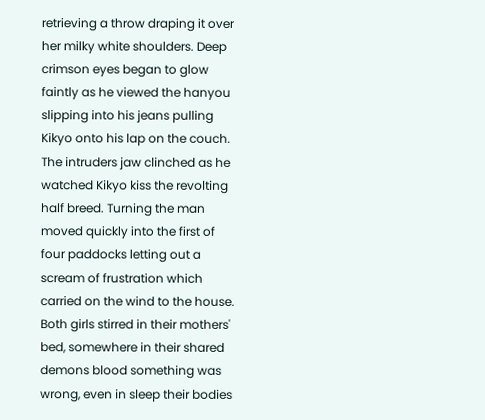retrieving a throw draping it over her milky white shoulders. Deep crimson eyes began to glow faintly as he viewed the hanyou slipping into his jeans pulling Kikyo onto his lap on the couch. The intruders jaw clinched as he watched Kikyo kiss the revolting half breed. Turning the man moved quickly into the first of four paddocks letting out a scream of frustration which carried on the wind to the house. Both girls stirred in their mothers' bed, somewhere in their shared demons blood something was wrong, even in sleep their bodies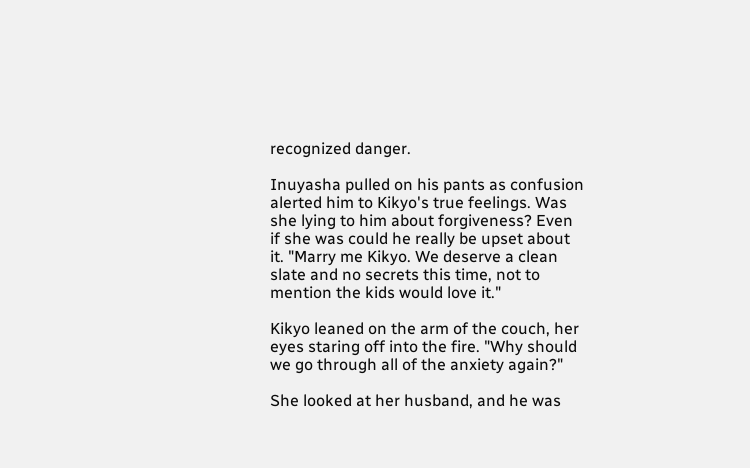recognized danger.

Inuyasha pulled on his pants as confusion alerted him to Kikyo's true feelings. Was she lying to him about forgiveness? Even if she was could he really be upset about it. "Marry me Kikyo. We deserve a clean slate and no secrets this time, not to mention the kids would love it."

Kikyo leaned on the arm of the couch, her eyes staring off into the fire. "Why should we go through all of the anxiety again?"

She looked at her husband, and he was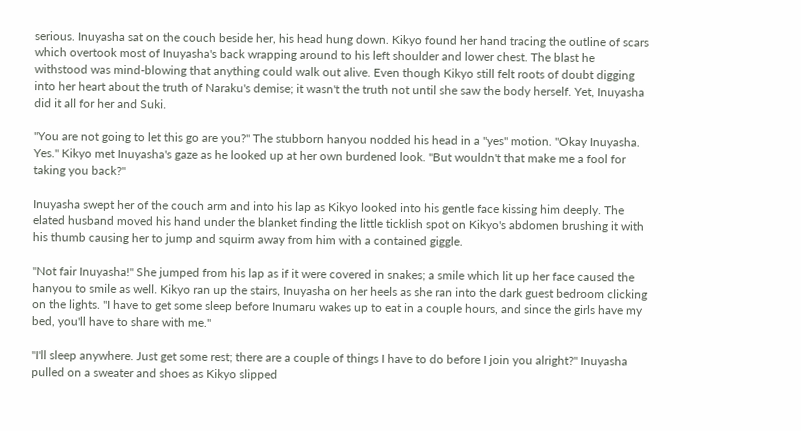serious. Inuyasha sat on the couch beside her, his head hung down. Kikyo found her hand tracing the outline of scars which overtook most of Inuyasha's back wrapping around to his left shoulder and lower chest. The blast he withstood was mind-blowing that anything could walk out alive. Even though Kikyo still felt roots of doubt digging into her heart about the truth of Naraku's demise; it wasn't the truth not until she saw the body herself. Yet, Inuyasha did it all for her and Suki.

"You are not going to let this go are you?" The stubborn hanyou nodded his head in a "yes" motion. "Okay Inuyasha. Yes." Kikyo met Inuyasha's gaze as he looked up at her own burdened look. "But wouldn't that make me a fool for taking you back?"

Inuyasha swept her of the couch arm and into his lap as Kikyo looked into his gentle face kissing him deeply. The elated husband moved his hand under the blanket finding the little ticklish spot on Kikyo's abdomen brushing it with his thumb causing her to jump and squirm away from him with a contained giggle.

"Not fair Inuyasha!" She jumped from his lap as if it were covered in snakes; a smile which lit up her face caused the hanyou to smile as well. Kikyo ran up the stairs, Inuyasha on her heels as she ran into the dark guest bedroom clicking on the lights. "I have to get some sleep before Inumaru wakes up to eat in a couple hours, and since the girls have my bed, you'll have to share with me."

"I'll sleep anywhere. Just get some rest; there are a couple of things I have to do before I join you alright?" Inuyasha pulled on a sweater and shoes as Kikyo slipped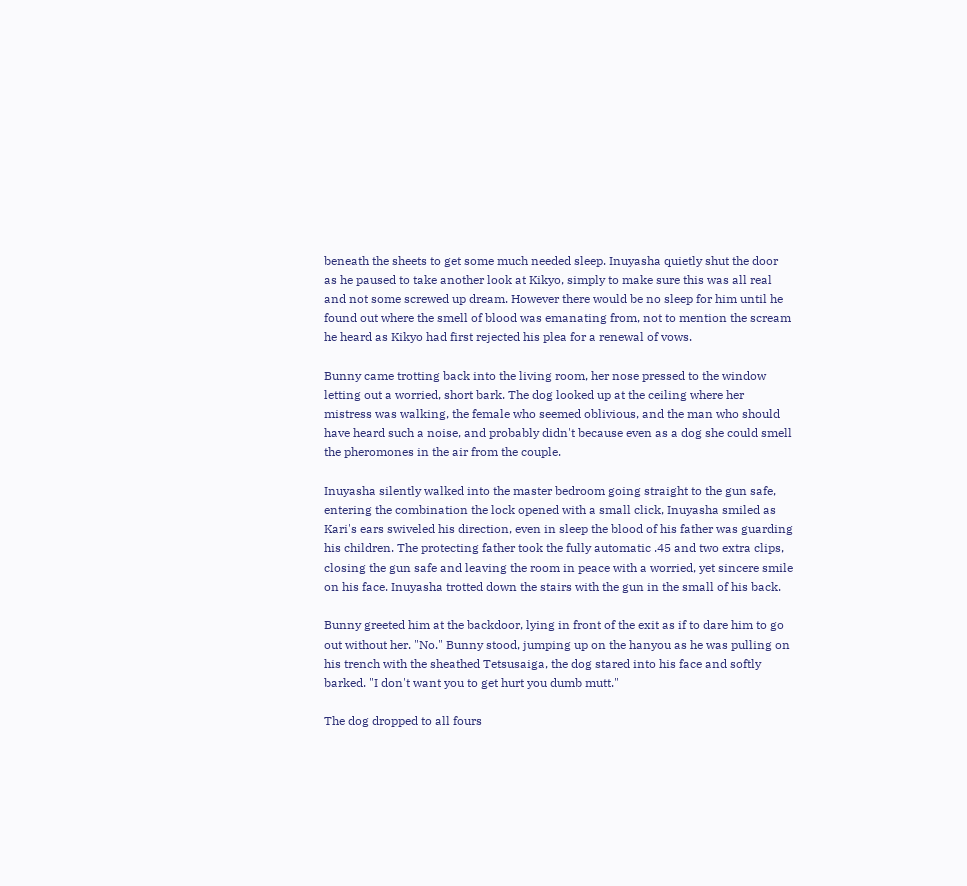beneath the sheets to get some much needed sleep. Inuyasha quietly shut the door as he paused to take another look at Kikyo, simply to make sure this was all real and not some screwed up dream. However there would be no sleep for him until he found out where the smell of blood was emanating from, not to mention the scream he heard as Kikyo had first rejected his plea for a renewal of vows.

Bunny came trotting back into the living room, her nose pressed to the window letting out a worried, short bark. The dog looked up at the ceiling where her mistress was walking, the female who seemed oblivious, and the man who should have heard such a noise, and probably didn't because even as a dog she could smell the pheromones in the air from the couple.

Inuyasha silently walked into the master bedroom going straight to the gun safe, entering the combination the lock opened with a small click, Inuyasha smiled as Kari's ears swiveled his direction, even in sleep the blood of his father was guarding his children. The protecting father took the fully automatic .45 and two extra clips, closing the gun safe and leaving the room in peace with a worried, yet sincere smile on his face. Inuyasha trotted down the stairs with the gun in the small of his back.

Bunny greeted him at the backdoor, lying in front of the exit as if to dare him to go out without her. "No." Bunny stood, jumping up on the hanyou as he was pulling on his trench with the sheathed Tetsusaiga, the dog stared into his face and softly barked. "I don't want you to get hurt you dumb mutt."

The dog dropped to all fours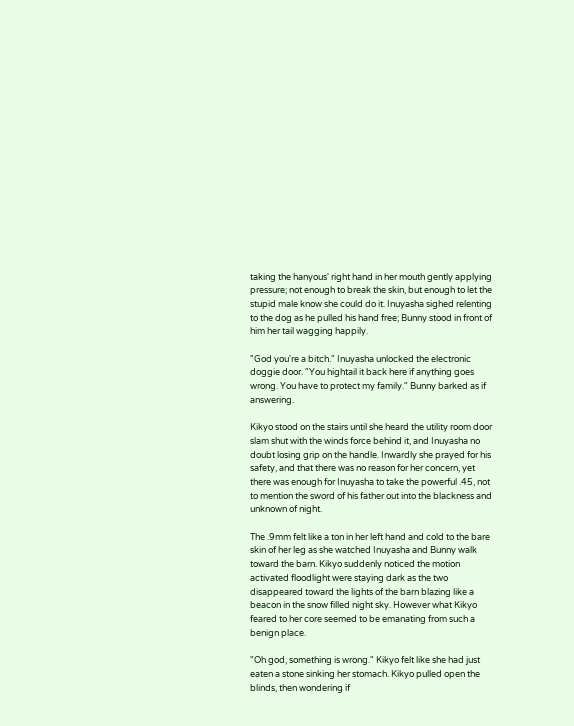taking the hanyous' right hand in her mouth gently applying pressure; not enough to break the skin, but enough to let the stupid male know she could do it. Inuyasha sighed relenting to the dog as he pulled his hand free; Bunny stood in front of him her tail wagging happily.

"God you're a bitch." Inuyasha unlocked the electronic doggie door. "You hightail it back here if anything goes wrong. You have to protect my family." Bunny barked as if answering.

Kikyo stood on the stairs until she heard the utility room door slam shut with the winds force behind it, and Inuyasha no doubt losing grip on the handle. Inwardly she prayed for his safety, and that there was no reason for her concern, yet there was enough for Inuyasha to take the powerful .45, not to mention the sword of his father out into the blackness and unknown of night.

The .9mm felt like a ton in her left hand and cold to the bare skin of her leg as she watched Inuyasha and Bunny walk toward the barn. Kikyo suddenly noticed the motion activated floodlight were staying dark as the two disappeared toward the lights of the barn blazing like a beacon in the snow filled night sky. However what Kikyo feared to her core seemed to be emanating from such a benign place.

"Oh god, something is wrong." Kikyo felt like she had just eaten a stone sinking her stomach. Kikyo pulled open the blinds, then wondering if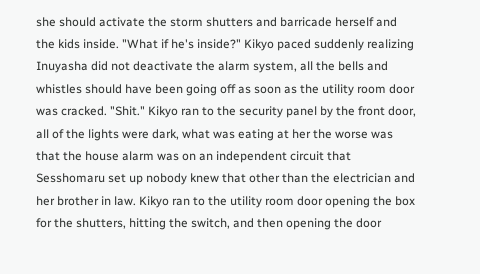she should activate the storm shutters and barricade herself and the kids inside. "What if he's inside?" Kikyo paced suddenly realizing Inuyasha did not deactivate the alarm system, all the bells and whistles should have been going off as soon as the utility room door was cracked. "Shit." Kikyo ran to the security panel by the front door, all of the lights were dark, what was eating at her the worse was that the house alarm was on an independent circuit that Sesshomaru set up nobody knew that other than the electrician and her brother in law. Kikyo ran to the utility room door opening the box for the shutters, hitting the switch, and then opening the door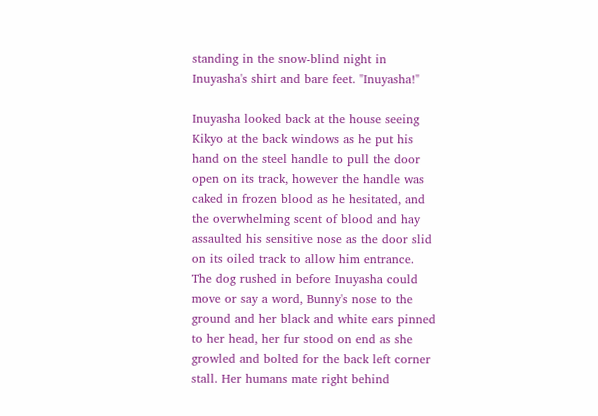standing in the snow-blind night in Inuyasha's shirt and bare feet. "Inuyasha!"

Inuyasha looked back at the house seeing Kikyo at the back windows as he put his hand on the steel handle to pull the door open on its track, however the handle was caked in frozen blood as he hesitated, and the overwhelming scent of blood and hay assaulted his sensitive nose as the door slid on its oiled track to allow him entrance. The dog rushed in before Inuyasha could move or say a word, Bunny's nose to the ground and her black and white ears pinned to her head, her fur stood on end as she growled and bolted for the back left corner stall. Her humans mate right behind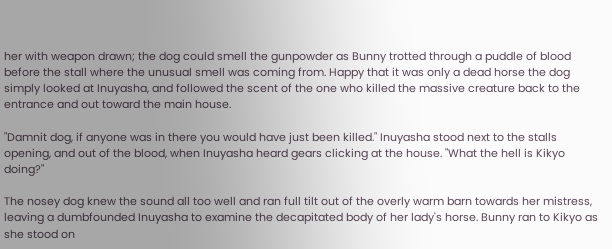her with weapon drawn; the dog could smell the gunpowder as Bunny trotted through a puddle of blood before the stall where the unusual smell was coming from. Happy that it was only a dead horse the dog simply looked at Inuyasha, and followed the scent of the one who killed the massive creature back to the entrance and out toward the main house.

"Damnit dog, if anyone was in there you would have just been killed." Inuyasha stood next to the stalls opening, and out of the blood, when Inuyasha heard gears clicking at the house. "What the hell is Kikyo doing?"

The nosey dog knew the sound all too well and ran full tilt out of the overly warm barn towards her mistress, leaving a dumbfounded Inuyasha to examine the decapitated body of her lady's horse. Bunny ran to Kikyo as she stood on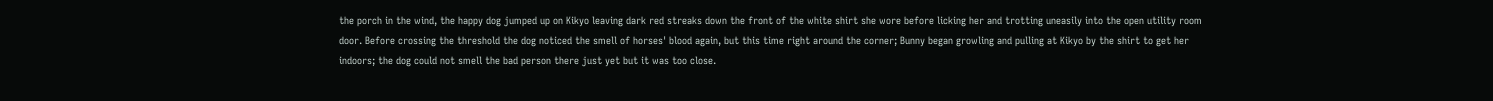the porch in the wind, the happy dog jumped up on Kikyo leaving dark red streaks down the front of the white shirt she wore before licking her and trotting uneasily into the open utility room door. Before crossing the threshold the dog noticed the smell of horses' blood again, but this time right around the corner; Bunny began growling and pulling at Kikyo by the shirt to get her indoors; the dog could not smell the bad person there just yet but it was too close.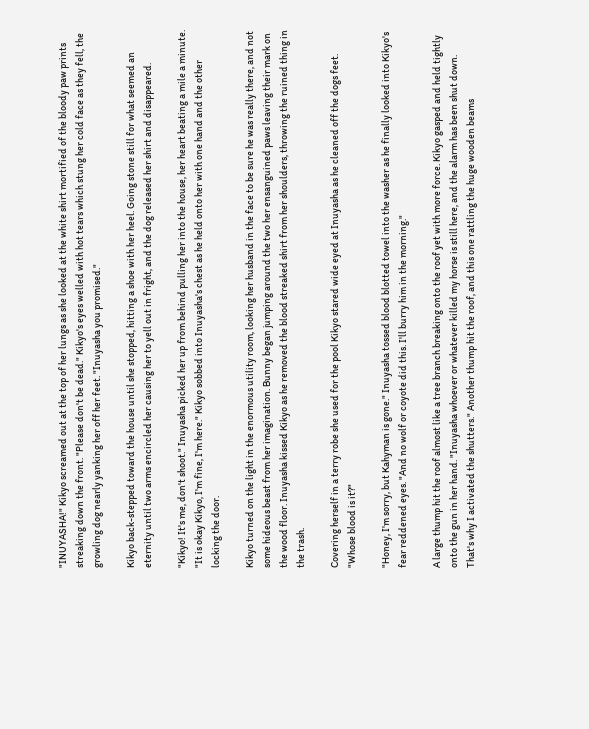"INUYASHA!" Kikyo screamed out at the top of her lungs as she looked at the white shirt mortified of the bloody paw prints streaking down the front. "Please don't be dead." Kikyo's eyes welled with hot tears which stung her cold face as they fell, the growling dog nearly yanking her off her feet. "Inuyasha you promised."

Kikyo back-stepped toward the house until she stopped, hitting a shoe with her heel. Going stone still for what seemed an eternity until two arms encircled her causing her to yell out in fright, and the dog released her shirt and disappeared.

"Kikyo! It's me, don't shoot." Inuyasha picked her up from behind pulling her into the house, her heart beating a mile a minute. "It is okay Kikyo, I'm fine, I'm here." Kikyo sobbed into Inuyasha's chest as he held onto her with one hand and the other locking the door.

Kikyo turned on the light in the enormous utility room, looking her husband in the face to be sure he was really there, and not some hideous beast from her imagination. Bunny began jumping around the two her ensanguined paws leaving their mark on the wood floor. Inuyasha kissed Kikyo as he removed the blood streaked shirt from her shoulders, throwing the ruined thing in the trash.

Covering herself in a terry robe she used for the pool Kikyo stared wide eyed at Inuyasha as he cleaned off the dogs feet. "Whose blood is it?"

"Honey, I'm sorry, but Kahyman is gone." Inuyasha tossed blood blotted towel into the washer as he finally looked into Kikyo's fear reddened eyes. "And no wolf or coyote did this. I'll burry him in the morning."

A large thump hit the roof almost like a tree branch breaking onto the roof yet with more force. Kikyo gasped and held tightly onto the gun in her hand. "Inuyasha whoever or whatever killed my horse is still here, and the alarm has been shut down. That's why I activated the shutters." Another thump hit the roof, and this one rattling the huge wooden beams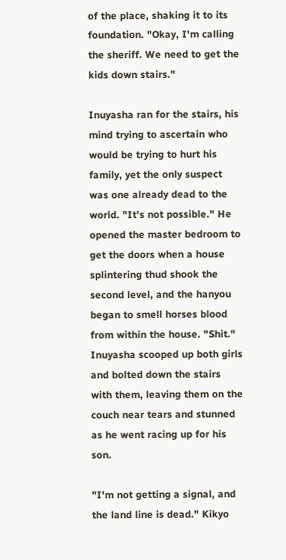of the place, shaking it to its foundation. "Okay, I'm calling the sheriff. We need to get the kids down stairs."

Inuyasha ran for the stairs, his mind trying to ascertain who would be trying to hurt his family, yet the only suspect was one already dead to the world. "It's not possible." He opened the master bedroom to get the doors when a house splintering thud shook the second level, and the hanyou began to smell horses blood from within the house. "Shit." Inuyasha scooped up both girls and bolted down the stairs with them, leaving them on the couch near tears and stunned as he went racing up for his son.

"I'm not getting a signal, and the land line is dead." Kikyo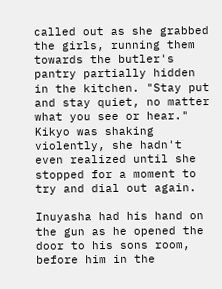called out as she grabbed the girls, running them towards the butler's pantry partially hidden in the kitchen. "Stay put and stay quiet, no matter what you see or hear." Kikyo was shaking violently, she hadn't even realized until she stopped for a moment to try and dial out again.

Inuyasha had his hand on the gun as he opened the door to his sons room, before him in the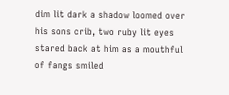dim lit dark a shadow loomed over his sons crib, two ruby lit eyes stared back at him as a mouthful of fangs smiled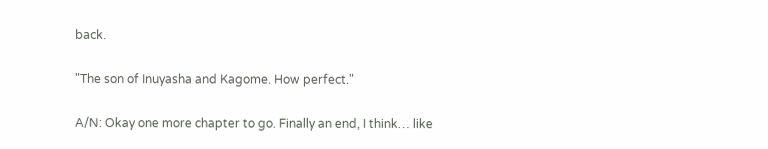back.

"The son of Inuyasha and Kagome. How perfect."

A/N: Okay one more chapter to go. Finally an end, I think… like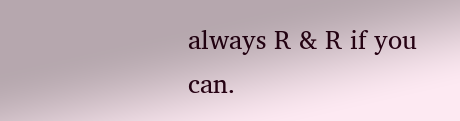always R & R if you can.